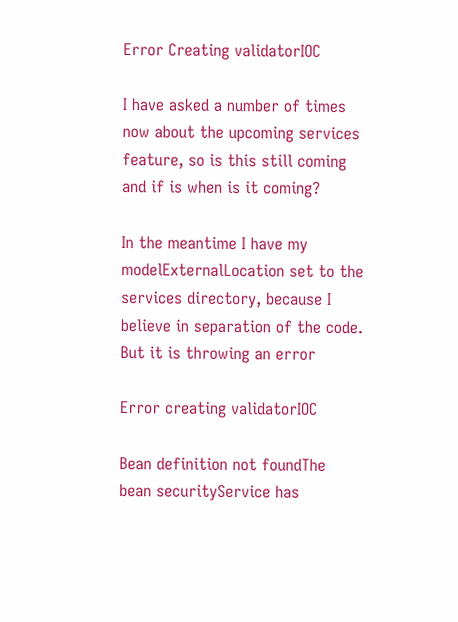Error Creating validatorIOC

I have asked a number of times now about the upcoming services feature, so is this still coming and if is when is it coming?

In the meantime I have my modelExternalLocation set to the services directory, because I believe in separation of the code. But it is throwing an error

Error creating validatorIOC

Bean definition not foundThe bean securityService has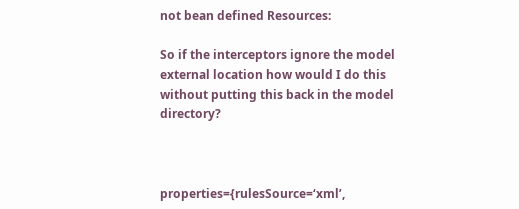not bean defined Resources:

So if the interceptors ignore the model external location how would I do this without putting this back in the model directory?



properties={rulesSource=‘xml’,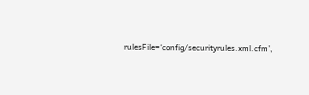rulesFile=‘config/securityrules.xml.cfm’,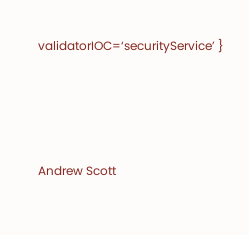validatorIOC=‘securityService’ }




Andrew Scott